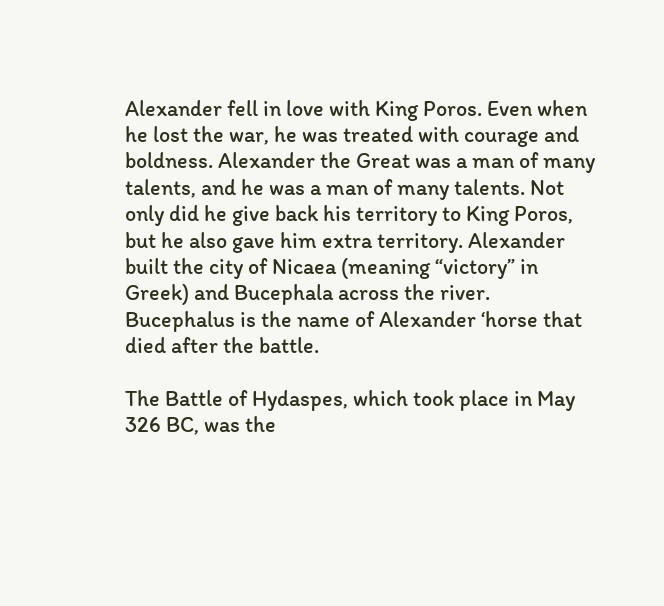Alexander fell in love with King Poros. Even when he lost the war, he was treated with courage and boldness. Alexander the Great was a man of many talents, and he was a man of many talents. Not only did he give back his territory to King Poros, but he also gave him extra territory. Alexander built the city of Nicaea (meaning “victory” in Greek) and Bucephala across the river. Bucephalus is the name of Alexander ‘horse that died after the battle.

The Battle of Hydaspes, which took place in May 326 BC, was the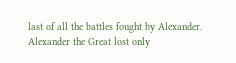last of all the battles fought by Alexander. Alexander the Great lost only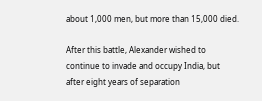about 1,000 men, but more than 15,000 died.

After this battle, Alexander wished to continue to invade and occupy India, but after eight years of separation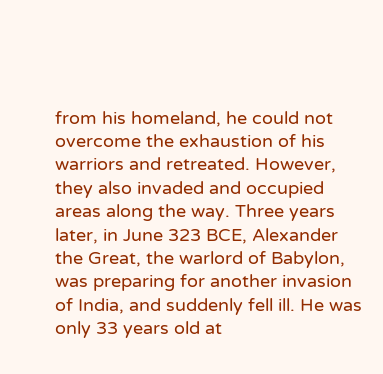from his homeland, he could not overcome the exhaustion of his warriors and retreated. However, they also invaded and occupied areas along the way. Three years later, in June 323 BCE, Alexander the Great, the warlord of Babylon, was preparing for another invasion of India, and suddenly fell ill. He was only 33 years old at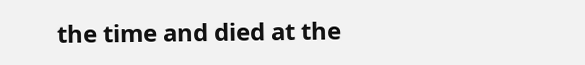the time and died at the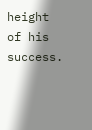height of his success.